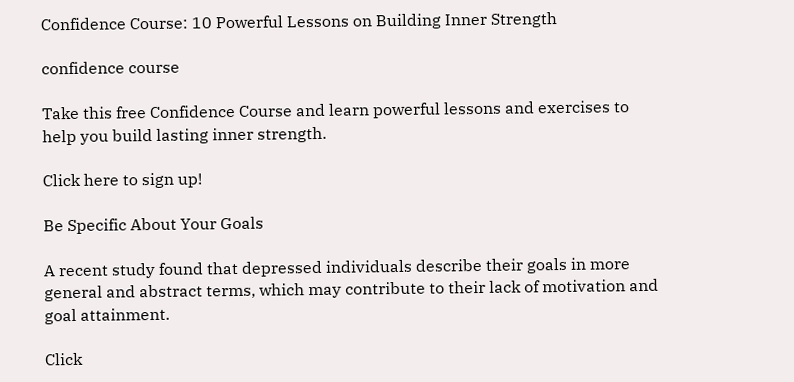Confidence Course: 10 Powerful Lessons on Building Inner Strength

confidence course

Take this free Confidence Course and learn powerful lessons and exercises to help you build lasting inner strength.

Click here to sign up!

Be Specific About Your Goals

A recent study found that depressed individuals describe their goals in more general and abstract terms, which may contribute to their lack of motivation and goal attainment.

Click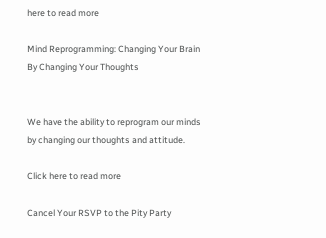here to read more

Mind Reprogramming: Changing Your Brain By Changing Your Thoughts


We have the ability to reprogram our minds by changing our thoughts and attitude.

Click here to read more

Cancel Your RSVP to the Pity Party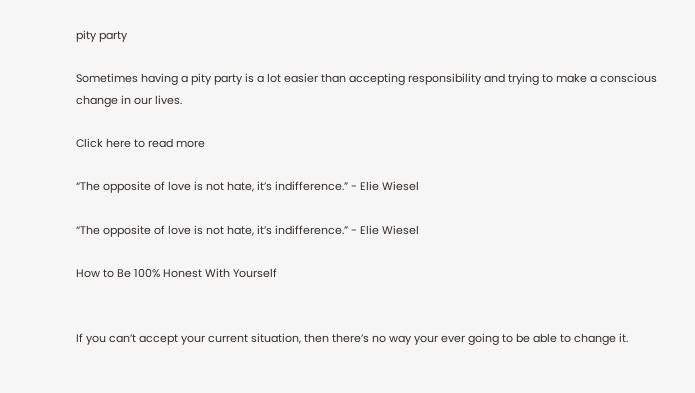pity party

Sometimes having a pity party is a lot easier than accepting responsibility and trying to make a conscious change in our lives.

Click here to read more

“The opposite of love is not hate, it’s indifference.” - Elie Wiesel

“The opposite of love is not hate, it’s indifference.” - Elie Wiesel

How to Be 100% Honest With Yourself


If you can’t accept your current situation, then there’s no way your ever going to be able to change it.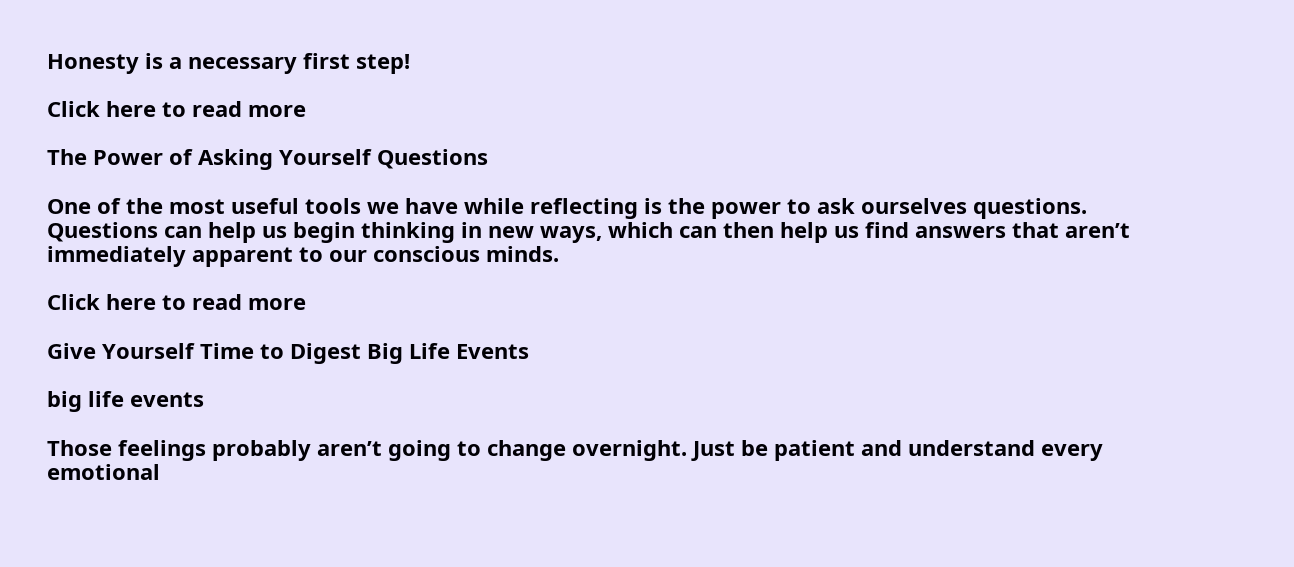Honesty is a necessary first step!

Click here to read more

The Power of Asking Yourself Questions

One of the most useful tools we have while reflecting is the power to ask ourselves questions. Questions can help us begin thinking in new ways, which can then help us find answers that aren’t immediately apparent to our conscious minds.

Click here to read more

Give Yourself Time to Digest Big Life Events

big life events

Those feelings probably aren’t going to change overnight. Just be patient and understand every emotional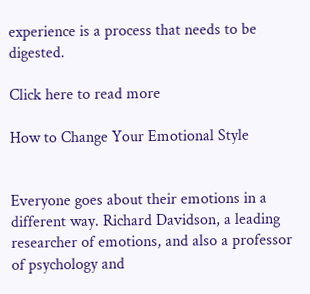experience is a process that needs to be digested.

Click here to read more

How to Change Your Emotional Style


Everyone goes about their emotions in a different way. Richard Davidson, a leading researcher of emotions, and also a professor of psychology and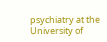psychiatry at the University of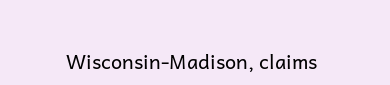Wisconsin-Madison, claims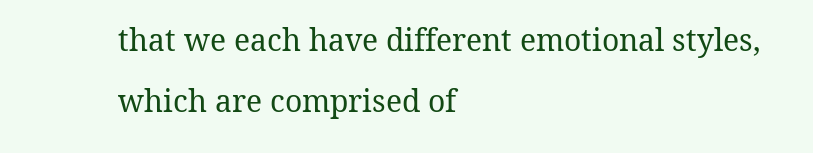that we each have different emotional styles, which are comprised of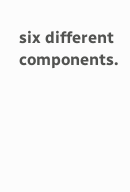six different components.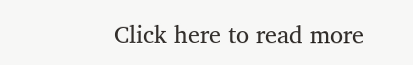Click here to read more